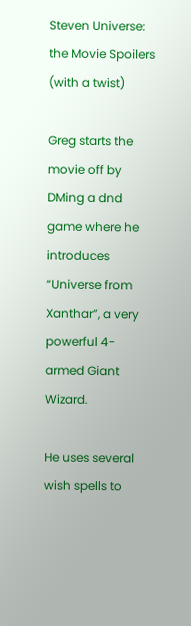Steven Universe: the Movie Spoilers (with a twist)

Greg starts the movie off by DMing a dnd game where he introduces “Universe from Xanthar”, a very powerful 4-armed Giant Wizard.

He uses several wish spells to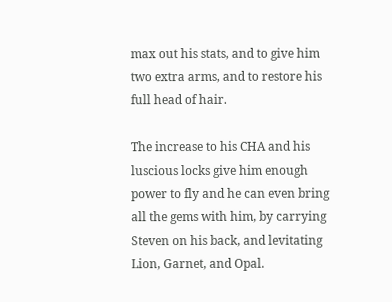max out his stats, and to give him two extra arms, and to restore his full head of hair.

The increase to his CHA and his luscious locks give him enough power to fly and he can even bring all the gems with him, by carrying Steven on his back, and levitating Lion, Garnet, and Opal.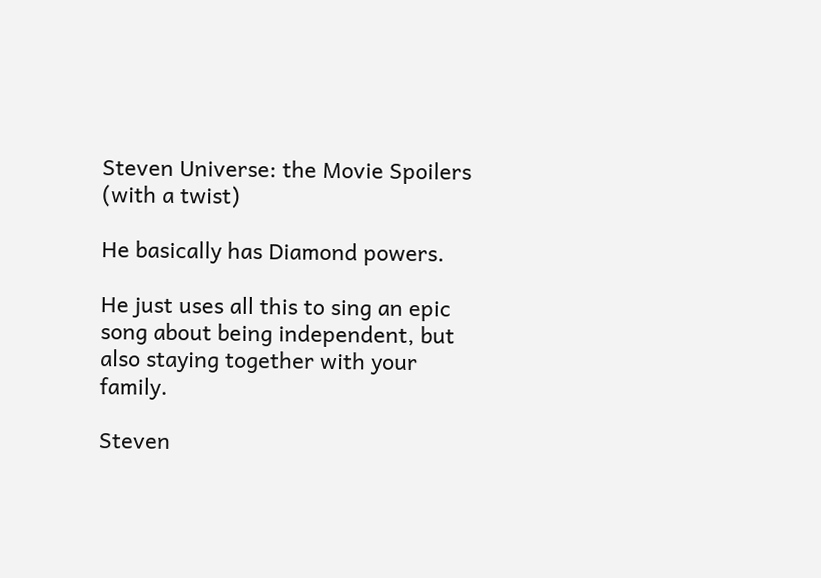Steven Universe: the Movie Spoilers (with a twist)

He basically has Diamond powers.

He just uses all this to sing an epic song about being independent, but also staying together with your family.

Steven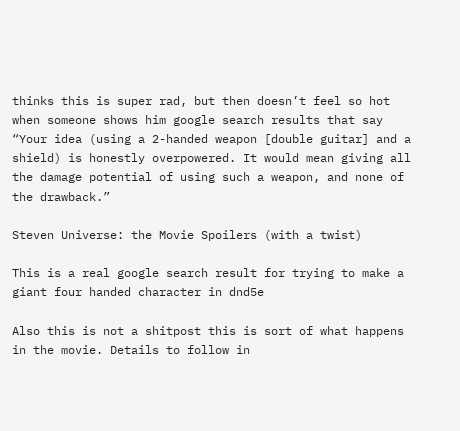thinks this is super rad, but then doesn’t feel so hot when someone shows him google search results that say “Your idea (using a 2-handed weapon [double guitar] and a shield) is honestly overpowered. It would mean giving all the damage potential of using such a weapon, and none of the drawback.”

Steven Universe: the Movie Spoilers (with a twist)

This is a real google search result for trying to make a giant four handed character in dnd5e

Also this is not a shitpost this is sort of what happens in the movie. Details to follow in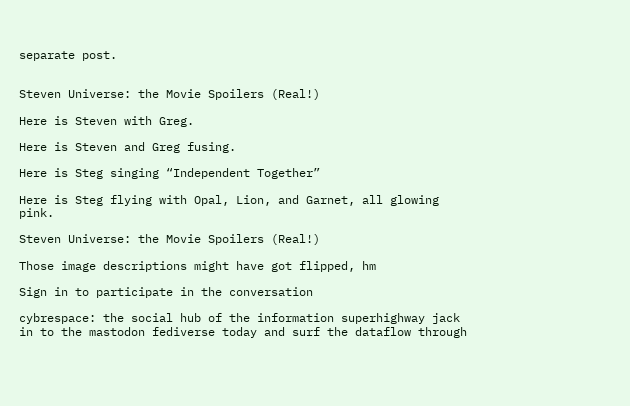separate post.


Steven Universe: the Movie Spoilers (Real!)

Here is Steven with Greg.

Here is Steven and Greg fusing.

Here is Steg singing “Independent Together”

Here is Steg flying with Opal, Lion, and Garnet, all glowing pink.

Steven Universe: the Movie Spoilers (Real!)

Those image descriptions might have got flipped, hm

Sign in to participate in the conversation

cybrespace: the social hub of the information superhighway jack in to the mastodon fediverse today and surf the dataflow through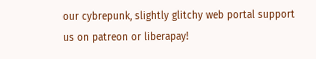our cybrepunk, slightly glitchy web portal support us on patreon or liberapay!